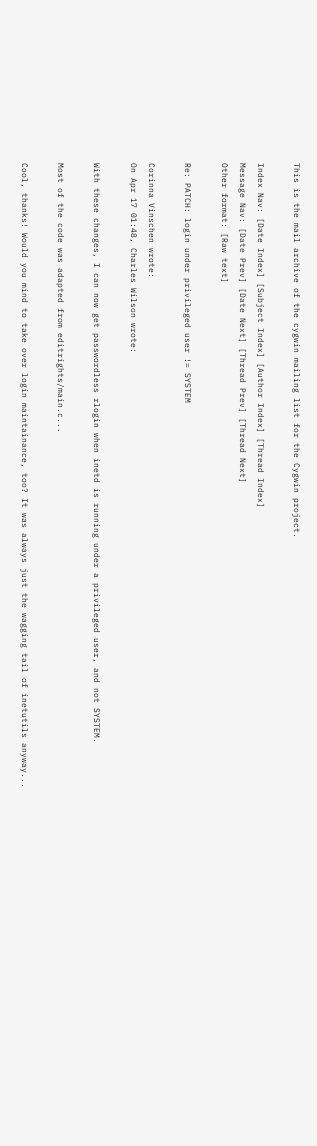This is the mail archive of the cygwin mailing list for the Cygwin project.

Index Nav: [Date Index] [Subject Index] [Author Index] [Thread Index]
Message Nav: [Date Prev] [Date Next] [Thread Prev] [Thread Next]
Other format: [Raw text]

Re: PATCH: login under privileged user != SYSTEM

Corinna Vinschen wrote:
On Apr 17 01:48, Charles Wilson wrote:

With these changes, I can now get passwordless rlogin when inetd is running under a privileged user, and not SYSTEM.

Most of the code was adapted from editrights/main.c...

Cool, thanks! Would you mind to take over login maintainance, too? It was always just the wagging tail of inetutils anyway...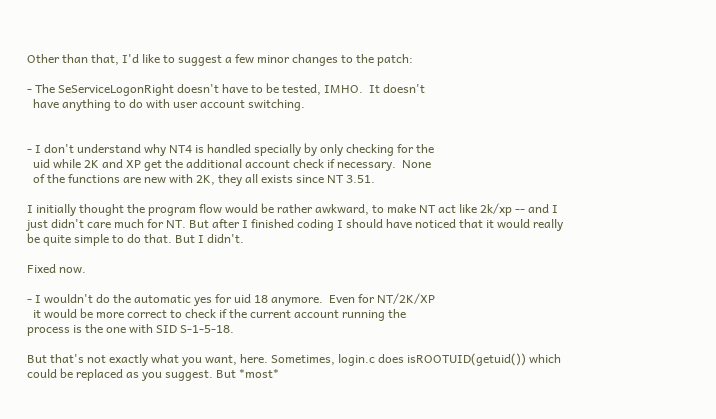Other than that, I'd like to suggest a few minor changes to the patch:

- The SeServiceLogonRight doesn't have to be tested, IMHO.  It doesn't
  have anything to do with user account switching.


- I don't understand why NT4 is handled specially by only checking for the
  uid while 2K and XP get the additional account check if necessary.  None
  of the functions are new with 2K, they all exists since NT 3.51.

I initially thought the program flow would be rather awkward, to make NT act like 2k/xp -- and I just didn't care much for NT. But after I finished coding I should have noticed that it would really be quite simple to do that. But I didn't.

Fixed now.

- I wouldn't do the automatic yes for uid 18 anymore.  Even for NT/2K/XP
  it would be more correct to check if the current account running the
process is the one with SID S-1-5-18.

But that's not exactly what you want, here. Sometimes, login.c does isROOTUID(getuid()) which could be replaced as you suggest. But *most*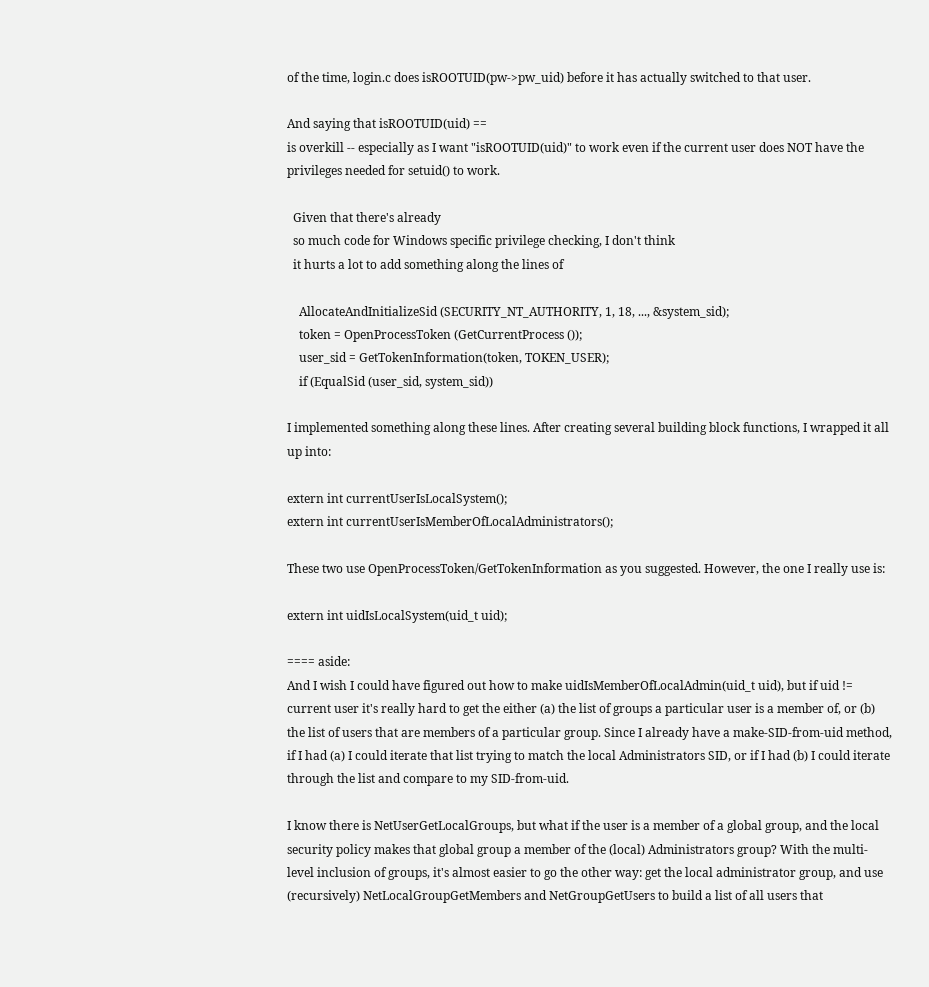of the time, login.c does isROOTUID(pw->pw_uid) before it has actually switched to that user.

And saying that isROOTUID(uid) ==
is overkill -- especially as I want "isROOTUID(uid)" to work even if the current user does NOT have the privileges needed for setuid() to work.

  Given that there's already
  so much code for Windows specific privilege checking, I don't think
  it hurts a lot to add something along the lines of

    AllocateAndInitializeSid (SECURITY_NT_AUTHORITY, 1, 18, ..., &system_sid);
    token = OpenProcessToken (GetCurrentProcess ());
    user_sid = GetTokenInformation(token, TOKEN_USER);
    if (EqualSid (user_sid, system_sid))

I implemented something along these lines. After creating several building block functions, I wrapped it all up into:

extern int currentUserIsLocalSystem();
extern int currentUserIsMemberOfLocalAdministrators();

These two use OpenProcessToken/GetTokenInformation as you suggested. However, the one I really use is:

extern int uidIsLocalSystem(uid_t uid);

==== aside:
And I wish I could have figured out how to make uidIsMemberOfLocalAdmin(uid_t uid), but if uid != current user it's really hard to get the either (a) the list of groups a particular user is a member of, or (b) the list of users that are members of a particular group. Since I already have a make-SID-from-uid method, if I had (a) I could iterate that list trying to match the local Administrators SID, or if I had (b) I could iterate through the list and compare to my SID-from-uid.

I know there is NetUserGetLocalGroups, but what if the user is a member of a global group, and the local security policy makes that global group a member of the (local) Administrators group? With the multi-level inclusion of groups, it's almost easier to go the other way: get the local administrator group, and use (recursively) NetLocalGroupGetMembers and NetGroupGetUsers to build a list of all users that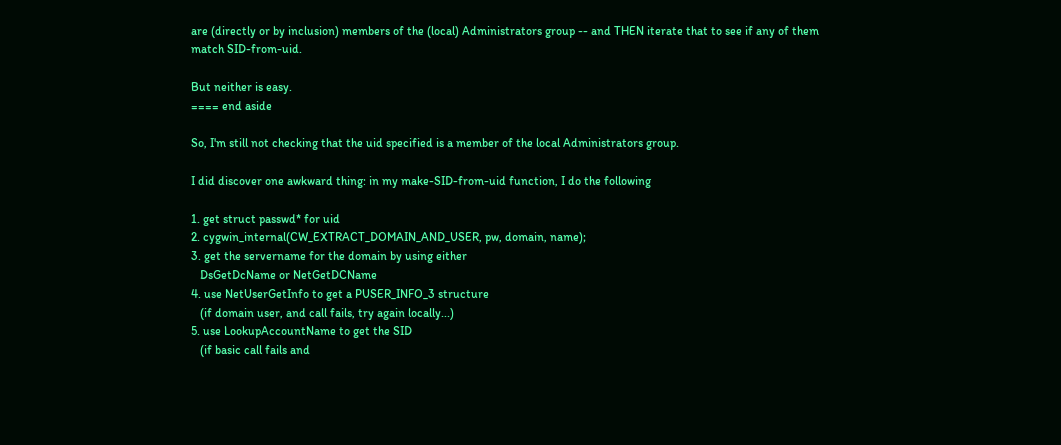are (directly or by inclusion) members of the (local) Administrators group -- and THEN iterate that to see if any of them match SID-from-uid.

But neither is easy.
==== end aside

So, I'm still not checking that the uid specified is a member of the local Administrators group.

I did discover one awkward thing: in my make-SID-from-uid function, I do the following

1. get struct passwd* for uid
2. cygwin_internal(CW_EXTRACT_DOMAIN_AND_USER, pw, domain, name);
3. get the servername for the domain by using either
   DsGetDcName or NetGetDCName
4. use NetUserGetInfo to get a PUSER_INFO_3 structure
   (if domain user, and call fails, try again locally...)
5. use LookupAccountName to get the SID
   (if basic call fails and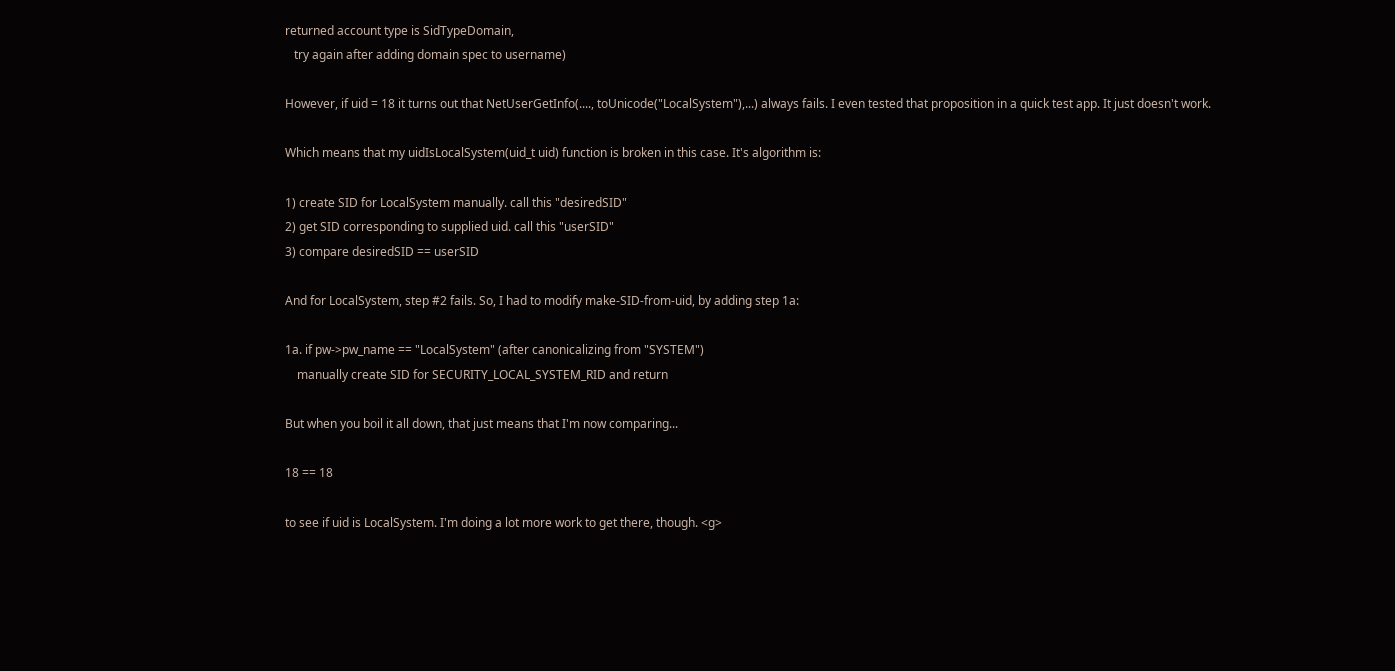returned account type is SidTypeDomain,
   try again after adding domain spec to username)

However, if uid = 18 it turns out that NetUserGetInfo(...., toUnicode("LocalSystem"),...) always fails. I even tested that proposition in a quick test app. It just doesn't work.

Which means that my uidIsLocalSystem(uid_t uid) function is broken in this case. It's algorithm is:

1) create SID for LocalSystem manually. call this "desiredSID"
2) get SID corresponding to supplied uid. call this "userSID"
3) compare desiredSID == userSID

And for LocalSystem, step #2 fails. So, I had to modify make-SID-from-uid, by adding step 1a:

1a. if pw->pw_name == "LocalSystem" (after canonicalizing from "SYSTEM")
    manually create SID for SECURITY_LOCAL_SYSTEM_RID and return

But when you boil it all down, that just means that I'm now comparing...

18 == 18

to see if uid is LocalSystem. I'm doing a lot more work to get there, though. <g>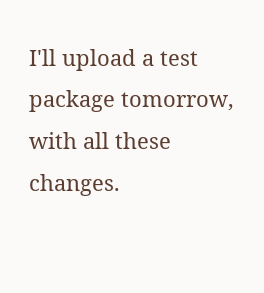I'll upload a test package tomorrow, with all these changes.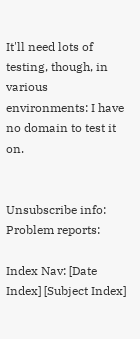It'll need lots of testing, though, in various environments: I have no domain to test it on.


Unsubscribe info:
Problem reports:

Index Nav: [Date Index] [Subject Index]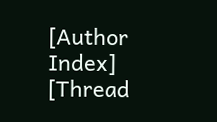[Author Index] [Thread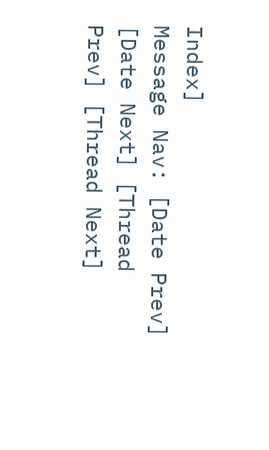Index]
Message Nav: [Date Prev] [Date Next] [Thread Prev] [Thread Next]